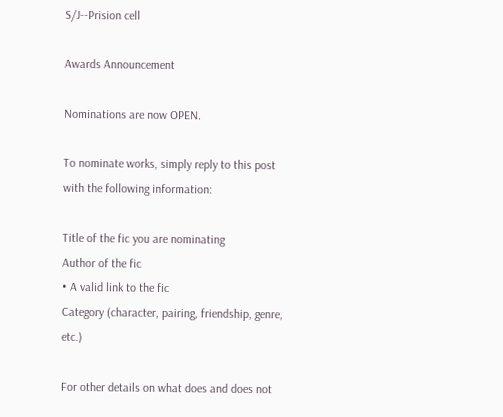S/J--Prision cell

Awards Announcement

Nominations are now OPEN.

To nominate works, simply reply to this post with the following information:

Title of the fic you are nominating
Author of the fic
• A valid link to the fic
Category (character, pairing, friendship, genre, etc.)

For other details on what does and does not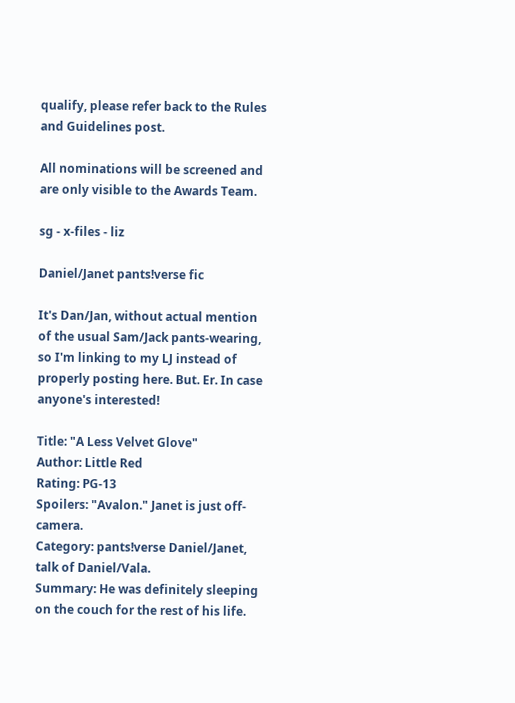qualify, please refer back to the Rules and Guidelines post.

All nominations will be screened and are only visible to the Awards Team.

sg - x-files - liz

Daniel/Janet pants!verse fic

It's Dan/Jan, without actual mention of the usual Sam/Jack pants-wearing, so I'm linking to my LJ instead of properly posting here. But. Er. In case anyone's interested!

Title: "A Less Velvet Glove"
Author: Little Red
Rating: PG-13
Spoilers: "Avalon." Janet is just off-camera.
Category: pants!verse Daniel/Janet, talk of Daniel/Vala.
Summary: He was definitely sleeping on the couch for the rest of his life.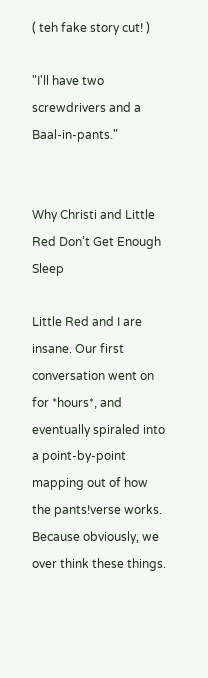( teh fake story cut! )

"I'll have two screwdrivers and a Baal-in-pants."


Why Christi and Little Red Don’t Get Enough Sleep

Little Red and I are insane. Our first conversation went on for *hours*, and eventually spiraled into a point-by-point mapping out of how the pants!verse works. Because obviously, we over think these things.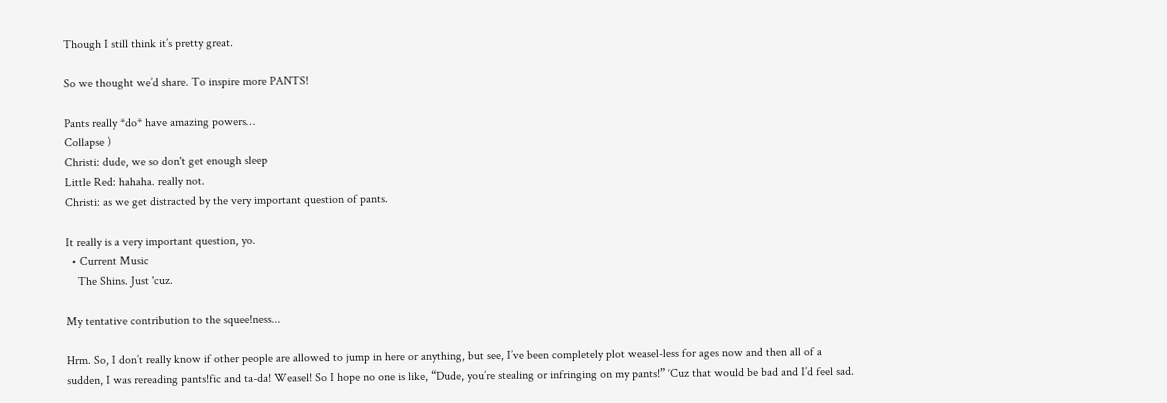Though I still think it’s pretty great.

So we thought we’d share. To inspire more PANTS!

Pants really *do* have amazing powers…
Collapse )
Christi: dude, we so don't get enough sleep
Little Red: hahaha. really not.
Christi: as we get distracted by the very important question of pants.

It really is a very important question, yo.
  • Current Music
    The Shins. Just 'cuz.

My tentative contribution to the squee!ness...

Hrm. So, I don’t really know if other people are allowed to jump in here or anything, but see, I’ve been completely plot weasel-less for ages now and then all of a sudden, I was rereading pants!fic and ta-da! Weasel! So I hope no one is like, “Dude, you’re stealing or infringing on my pants!” ‘Cuz that would be bad and I’d feel sad.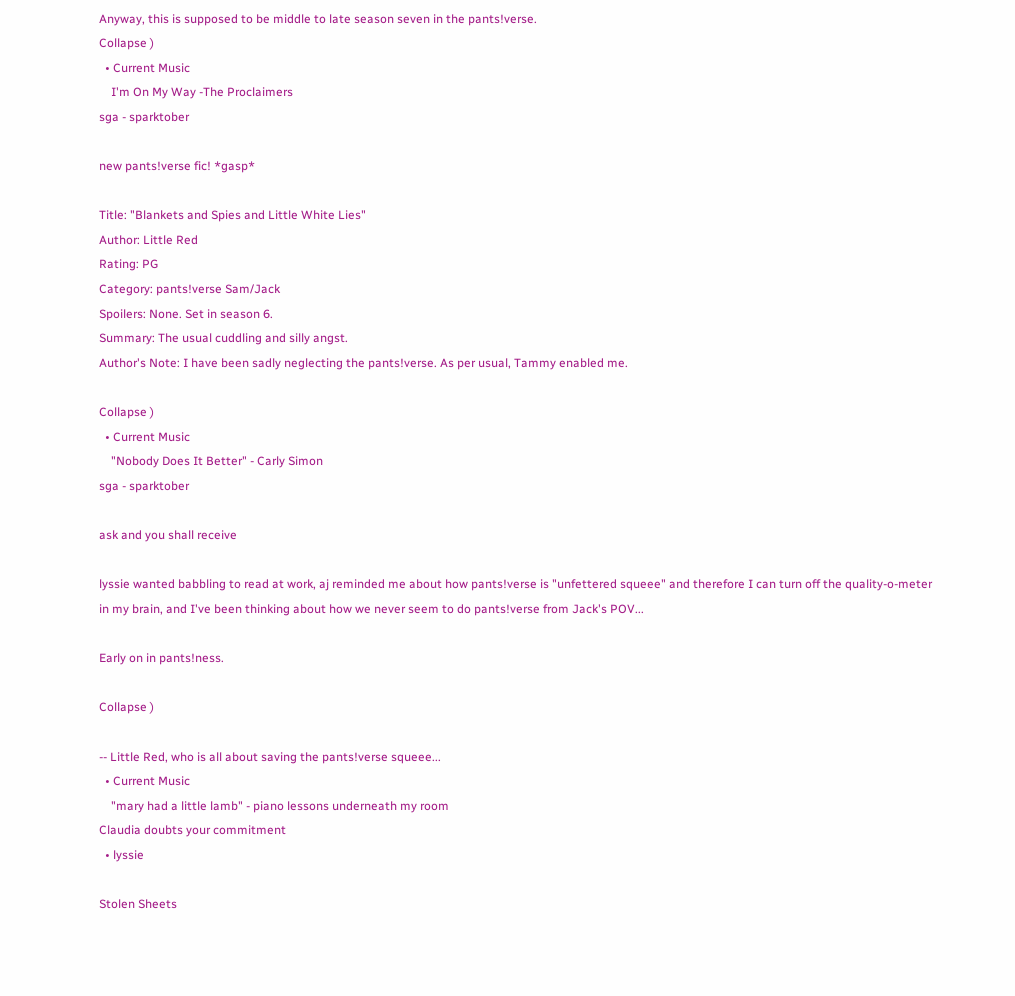Anyway, this is supposed to be middle to late season seven in the pants!verse.
Collapse )
  • Current Music
    I'm On My Way -The Proclaimers
sga - sparktober

new pants!verse fic! *gasp*

Title: "Blankets and Spies and Little White Lies"
Author: Little Red
Rating: PG
Category: pants!verse Sam/Jack
Spoilers: None. Set in season 6.
Summary: The usual cuddling and silly angst.
Author's Note: I have been sadly neglecting the pants!verse. As per usual, Tammy enabled me.

Collapse )
  • Current Music
    "Nobody Does It Better" - Carly Simon
sga - sparktober

ask and you shall receive

lyssie wanted babbling to read at work, aj reminded me about how pants!verse is "unfettered squeee" and therefore I can turn off the quality-o-meter in my brain, and I've been thinking about how we never seem to do pants!verse from Jack's POV...

Early on in pants!ness.

Collapse )

-- Little Red, who is all about saving the pants!verse squeee...
  • Current Music
    "mary had a little lamb" - piano lessons underneath my room
Claudia doubts your commitment
  • lyssie

Stolen Sheets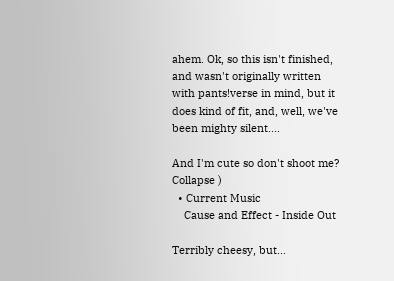ahem. Ok, so this isn't finished, and wasn't originally written with pants!verse in mind, but it does kind of fit, and, well, we've been mighty silent....

And I'm cute so don't shoot me?
Collapse )
  • Current Music
    Cause and Effect - Inside Out

Terribly cheesy, but...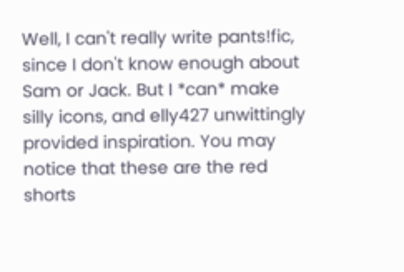Well, I can't really write pants!fic, since I don't know enough about Sam or Jack. But I *can* make silly icons, and elly427 unwittingly provided inspiration. You may notice that these are the red shorts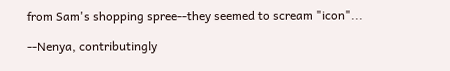from Sam's shopping spree--they seemed to scream "icon"...

--Nenya, contributingly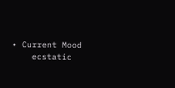• Current Mood
    ecstatic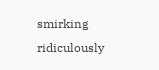smirking ridiculously